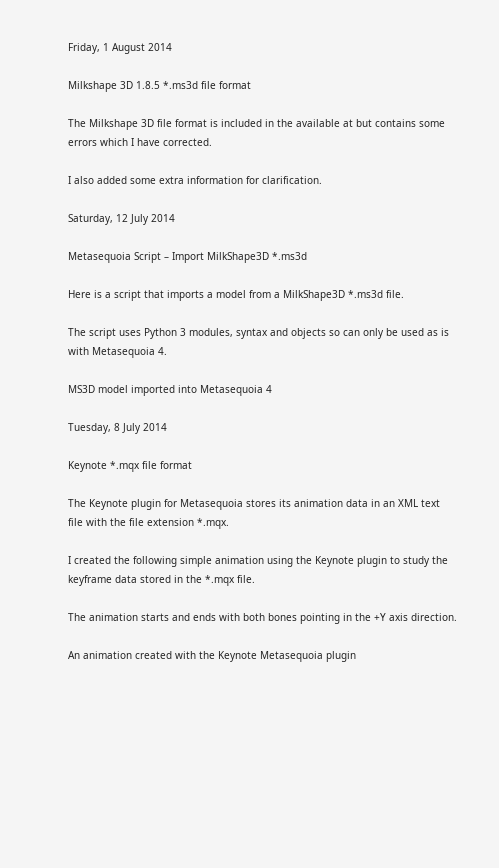Friday, 1 August 2014

Milkshape 3D 1.8.5 *.ms3d file format

The Milkshape 3D file format is included in the available at but contains some errors which I have corrected.

I also added some extra information for clarification.

Saturday, 12 July 2014

Metasequoia Script – Import MilkShape3D *.ms3d

Here is a script that imports a model from a MilkShape3D *.ms3d file.

The script uses Python 3 modules, syntax and objects so can only be used as is with Metasequoia 4.

MS3D model imported into Metasequoia 4

Tuesday, 8 July 2014

Keynote *.mqx file format

The Keynote plugin for Metasequoia stores its animation data in an XML text file with the file extension *.mqx.

I created the following simple animation using the Keynote plugin to study the keyframe data stored in the *.mqx file.

The animation starts and ends with both bones pointing in the +Y axis direction.

An animation created with the Keynote Metasequoia plugin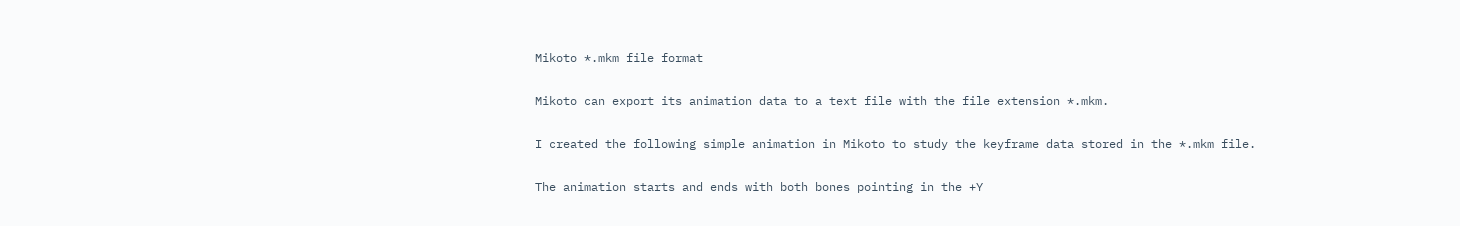Mikoto *.mkm file format

Mikoto can export its animation data to a text file with the file extension *.mkm.

I created the following simple animation in Mikoto to study the keyframe data stored in the *.mkm file.

The animation starts and ends with both bones pointing in the +Y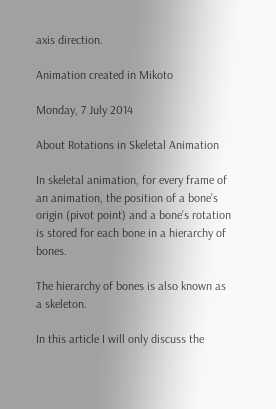axis direction.

Animation created in Mikoto

Monday, 7 July 2014

About Rotations in Skeletal Animation

In skeletal animation, for every frame of an animation, the position of a bone’s origin (pivot point) and a bone’s rotation is stored for each bone in a hierarchy of bones.

The hierarchy of bones is also known as a skeleton.

In this article I will only discuss the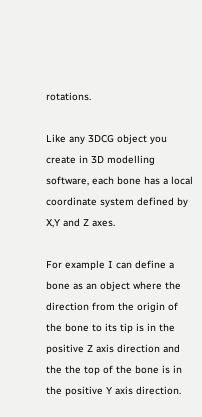rotations.

Like any 3DCG object you create in 3D modelling software, each bone has a local coordinate system defined by X,Y and Z axes.

For example I can define a bone as an object where the direction from the origin of the bone to its tip is in the positive Z axis direction and the the top of the bone is in the positive Y axis direction.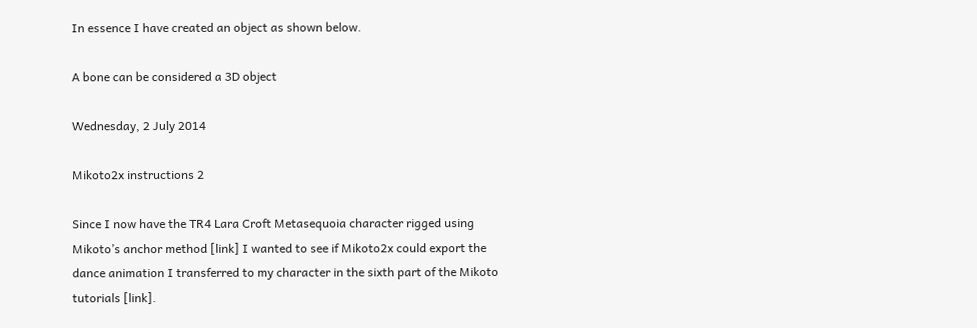In essence I have created an object as shown below.

A bone can be considered a 3D object

Wednesday, 2 July 2014

Mikoto2x instructions 2

Since I now have the TR4 Lara Croft Metasequoia character rigged using Mikoto’s anchor method [link] I wanted to see if Mikoto2x could export the dance animation I transferred to my character in the sixth part of the Mikoto tutorials [link].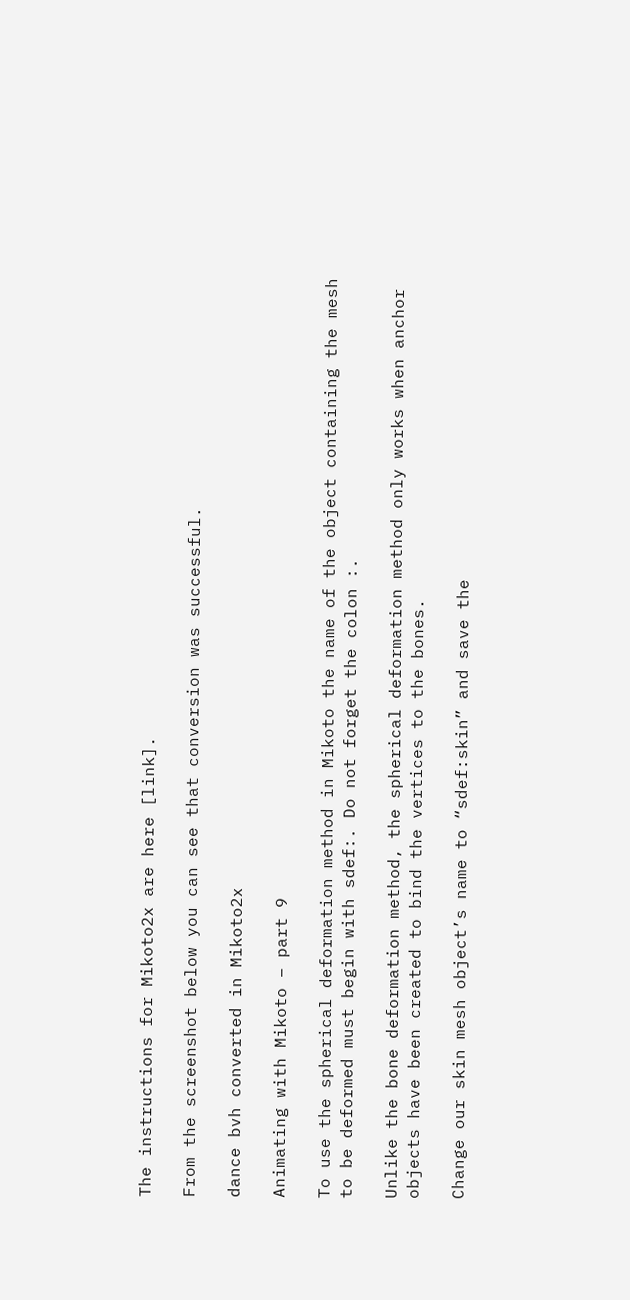The instructions for Mikoto2x are here [link].

From the screenshot below you can see that conversion was successful.

dance bvh converted in Mikoto2x

Animating with Mikoto – part 9

To use the spherical deformation method in Mikoto the name of the object containing the mesh to be deformed must begin with sdef:. Do not forget the colon :.

Unlike the bone deformation method, the spherical deformation method only works when anchor objects have been created to bind the vertices to the bones.

Change our skin mesh object’s name to “sdef:skin” and save the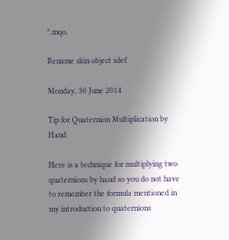*.mqo.

Rename skin object sdef

Monday, 30 June 2014

Tip for Quaternion Multiplication by Hand

Here is a technique for multiplying two quaternions by hand so you do not have to remember the formula mentioned in my introduction to quaternions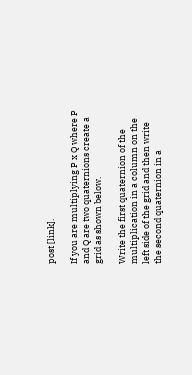post [link].

If you are multiplying P x Q where P and Q are two quaternions create a grid as shown below.

Write the first quaternion of the multiplication in a column on the left side of the grid and then write the second quaternion in a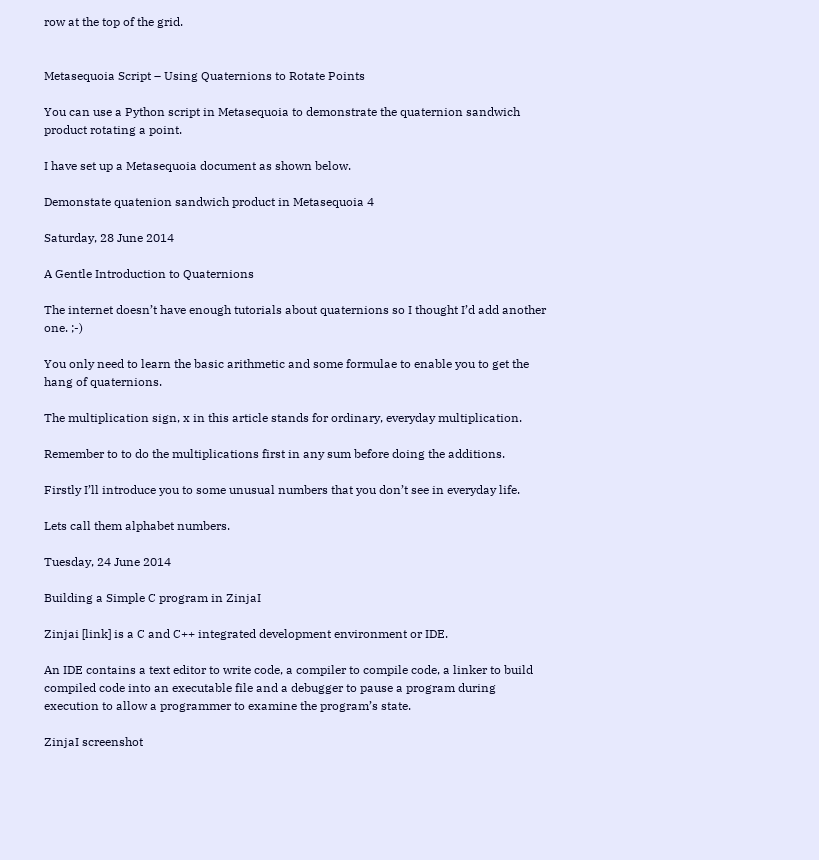row at the top of the grid.


Metasequoia Script – Using Quaternions to Rotate Points

You can use a Python script in Metasequoia to demonstrate the quaternion sandwich product rotating a point.

I have set up a Metasequoia document as shown below.

Demonstate quatenion sandwich product in Metasequoia 4

Saturday, 28 June 2014

A Gentle Introduction to Quaternions

The internet doesn’t have enough tutorials about quaternions so I thought I’d add another one. ;-)

You only need to learn the basic arithmetic and some formulae to enable you to get the hang of quaternions.

The multiplication sign, x in this article stands for ordinary, everyday multiplication.

Remember to to do the multiplications first in any sum before doing the additions.

Firstly I’ll introduce you to some unusual numbers that you don’t see in everyday life.

Lets call them alphabet numbers.

Tuesday, 24 June 2014

Building a Simple C program in ZinjaI

Zinjai [link] is a C and C++ integrated development environment or IDE.

An IDE contains a text editor to write code, a compiler to compile code, a linker to build compiled code into an executable file and a debugger to pause a program during execution to allow a programmer to examine the program’s state.

ZinjaI screenshot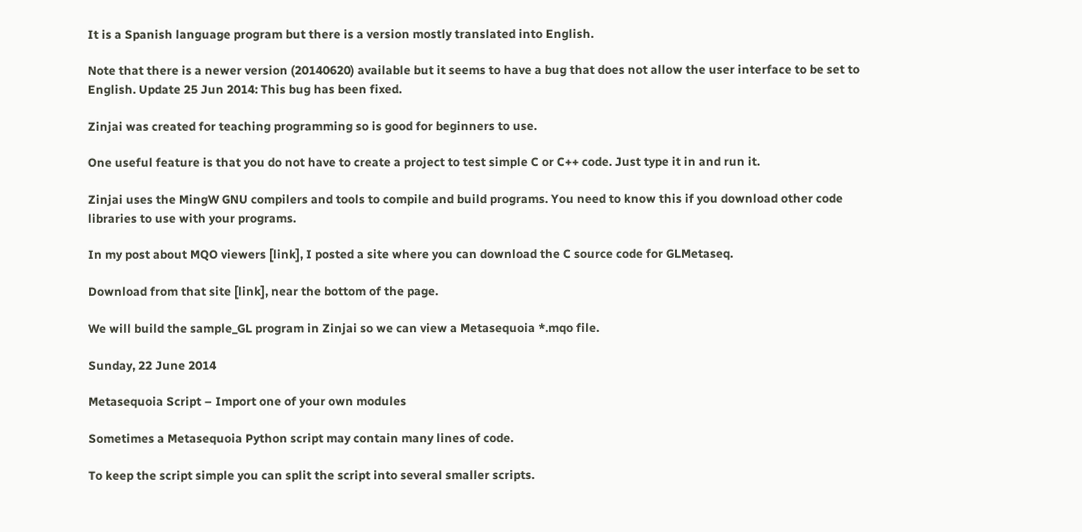It is a Spanish language program but there is a version mostly translated into English.

Note that there is a newer version (20140620) available but it seems to have a bug that does not allow the user interface to be set to English. Update 25 Jun 2014: This bug has been fixed.

Zinjai was created for teaching programming so is good for beginners to use.

One useful feature is that you do not have to create a project to test simple C or C++ code. Just type it in and run it.

Zinjai uses the MingW GNU compilers and tools to compile and build programs. You need to know this if you download other code libraries to use with your programs.

In my post about MQO viewers [link], I posted a site where you can download the C source code for GLMetaseq.

Download from that site [link], near the bottom of the page.

We will build the sample_GL program in Zinjai so we can view a Metasequoia *.mqo file.

Sunday, 22 June 2014

Metasequoia Script – Import one of your own modules

Sometimes a Metasequoia Python script may contain many lines of code.

To keep the script simple you can split the script into several smaller scripts.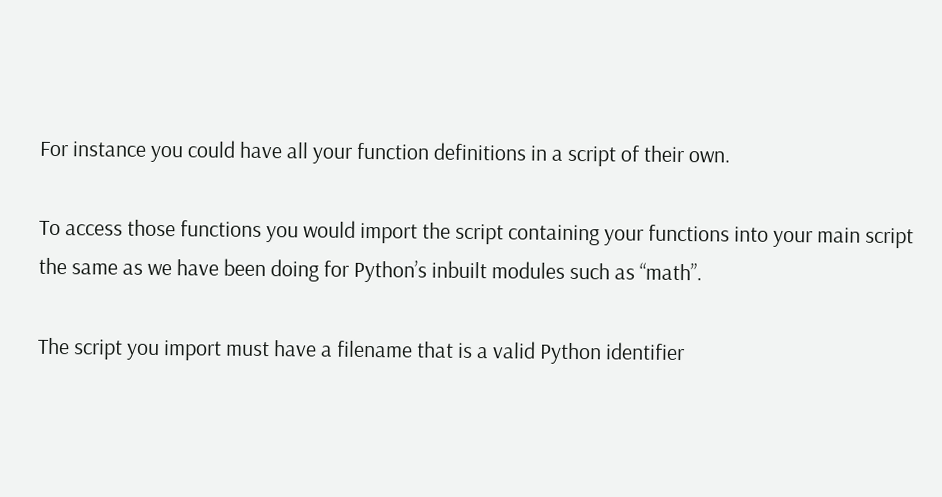For instance you could have all your function definitions in a script of their own.

To access those functions you would import the script containing your functions into your main script the same as we have been doing for Python’s inbuilt modules such as “math”.

The script you import must have a filename that is a valid Python identifier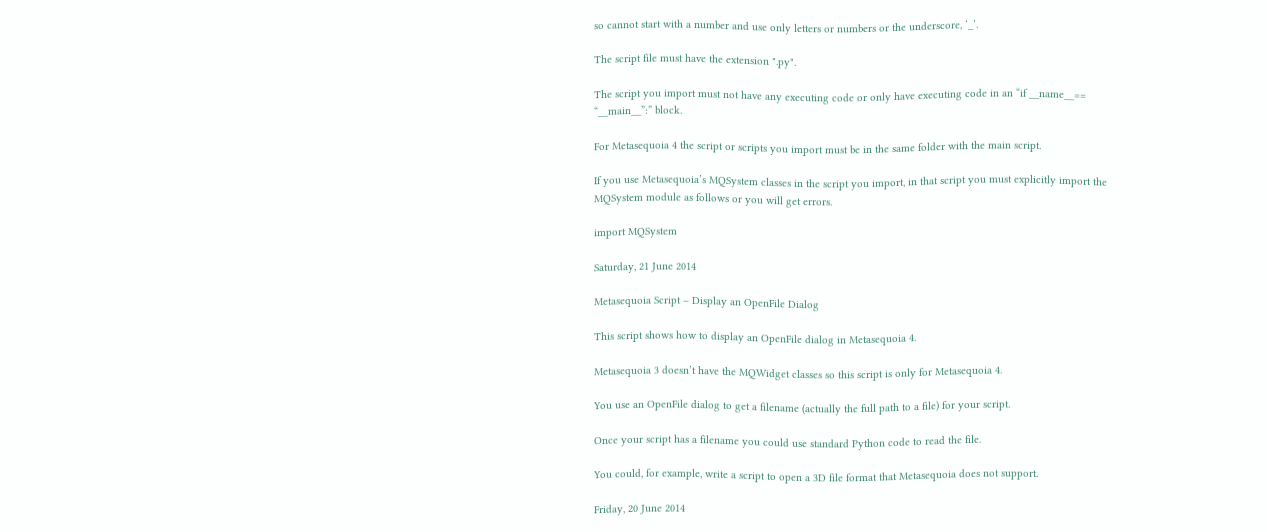so cannot start with a number and use only letters or numbers or the underscore, ‘_’.

The script file must have the extension ".py".

The script you import must not have any executing code or only have executing code in an “if __name__== “__main__”:” block.

For Metasequoia 4 the script or scripts you import must be in the same folder with the main script.

If you use Metasequoia’s MQSystem classes in the script you import, in that script you must explicitly import the MQSystem module as follows or you will get errors.

import MQSystem

Saturday, 21 June 2014

Metasequoia Script – Display an OpenFile Dialog

This script shows how to display an OpenFile dialog in Metasequoia 4.

Metasequoia 3 doesn’t have the MQWidget classes so this script is only for Metasequoia 4.

You use an OpenFile dialog to get a filename (actually the full path to a file) for your script.

Once your script has a filename you could use standard Python code to read the file.

You could, for example, write a script to open a 3D file format that Metasequoia does not support.

Friday, 20 June 2014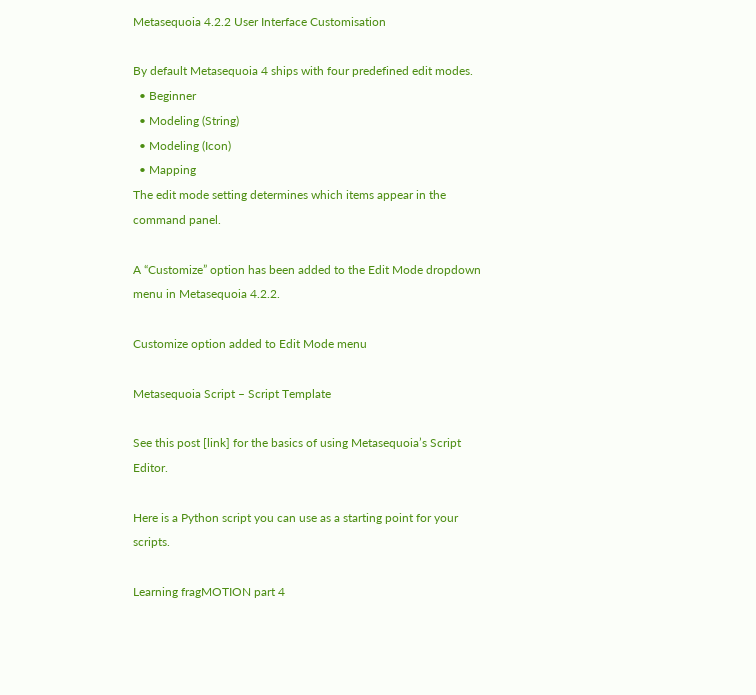Metasequoia 4.2.2 User Interface Customisation

By default Metasequoia 4 ships with four predefined edit modes.
  • Beginner
  • Modeling (String)
  • Modeling (Icon)
  • Mapping
The edit mode setting determines which items appear in the command panel.

A “Customize” option has been added to the Edit Mode dropdown menu in Metasequoia 4.2.2.

Customize option added to Edit Mode menu

Metasequoia Script – Script Template

See this post [link] for the basics of using Metasequoia’s Script Editor.

Here is a Python script you can use as a starting point for your scripts.

Learning fragMOTION part 4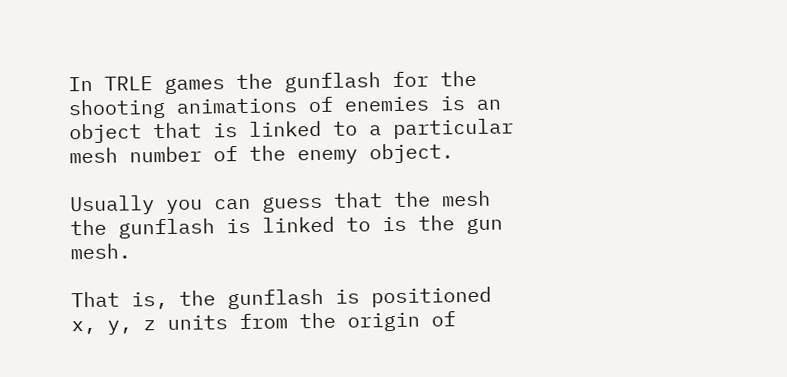In TRLE games the gunflash for the shooting animations of enemies is an object that is linked to a particular mesh number of the enemy object.

Usually you can guess that the mesh the gunflash is linked to is the gun mesh.

That is, the gunflash is positioned x, y, z units from the origin of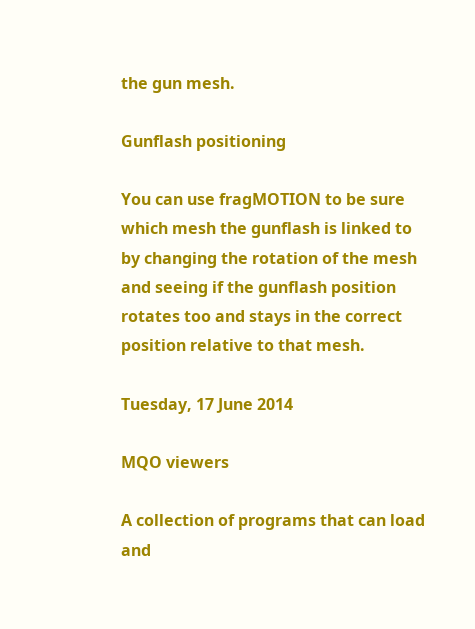the gun mesh.

Gunflash positioning

You can use fragMOTION to be sure which mesh the gunflash is linked to by changing the rotation of the mesh and seeing if the gunflash position rotates too and stays in the correct position relative to that mesh.

Tuesday, 17 June 2014

MQO viewers

A collection of programs that can load and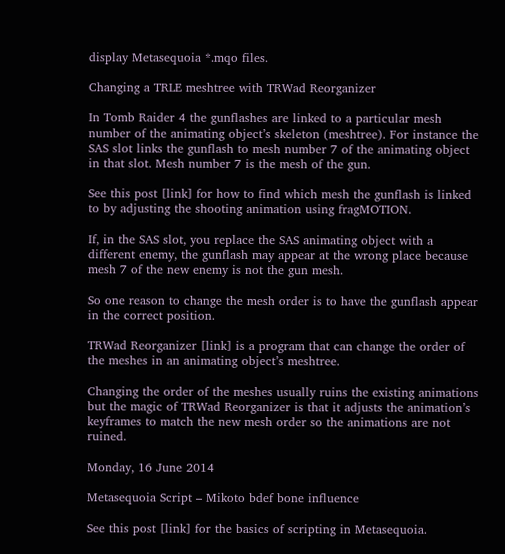display Metasequoia *.mqo files.

Changing a TRLE meshtree with TRWad Reorganizer

In Tomb Raider 4 the gunflashes are linked to a particular mesh number of the animating object’s skeleton (meshtree). For instance the SAS slot links the gunflash to mesh number 7 of the animating object in that slot. Mesh number 7 is the mesh of the gun.

See this post [link] for how to find which mesh the gunflash is linked to by adjusting the shooting animation using fragMOTION.

If, in the SAS slot, you replace the SAS animating object with a different enemy, the gunflash may appear at the wrong place because mesh 7 of the new enemy is not the gun mesh.

So one reason to change the mesh order is to have the gunflash appear in the correct position.

TRWad Reorganizer [link] is a program that can change the order of the meshes in an animating object’s meshtree.

Changing the order of the meshes usually ruins the existing animations but the magic of TRWad Reorganizer is that it adjusts the animation’s keyframes to match the new mesh order so the animations are not ruined.

Monday, 16 June 2014

Metasequoia Script – Mikoto bdef bone influence

See this post [link] for the basics of scripting in Metasequoia.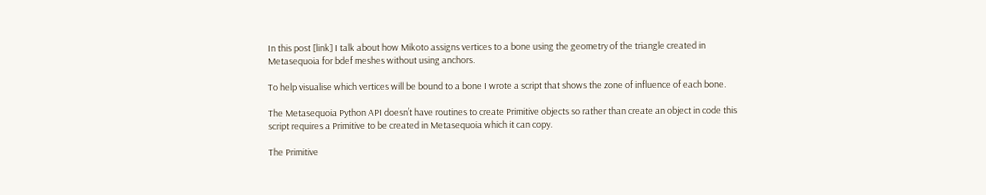In this post [link] I talk about how Mikoto assigns vertices to a bone using the geometry of the triangle created in Metasequoia for bdef meshes without using anchors.

To help visualise which vertices will be bound to a bone I wrote a script that shows the zone of influence of each bone.

The Metasequoia Python API doesn’t have routines to create Primitive objects so rather than create an object in code this script requires a Primitive to be created in Metasequoia which it can copy.

The Primitive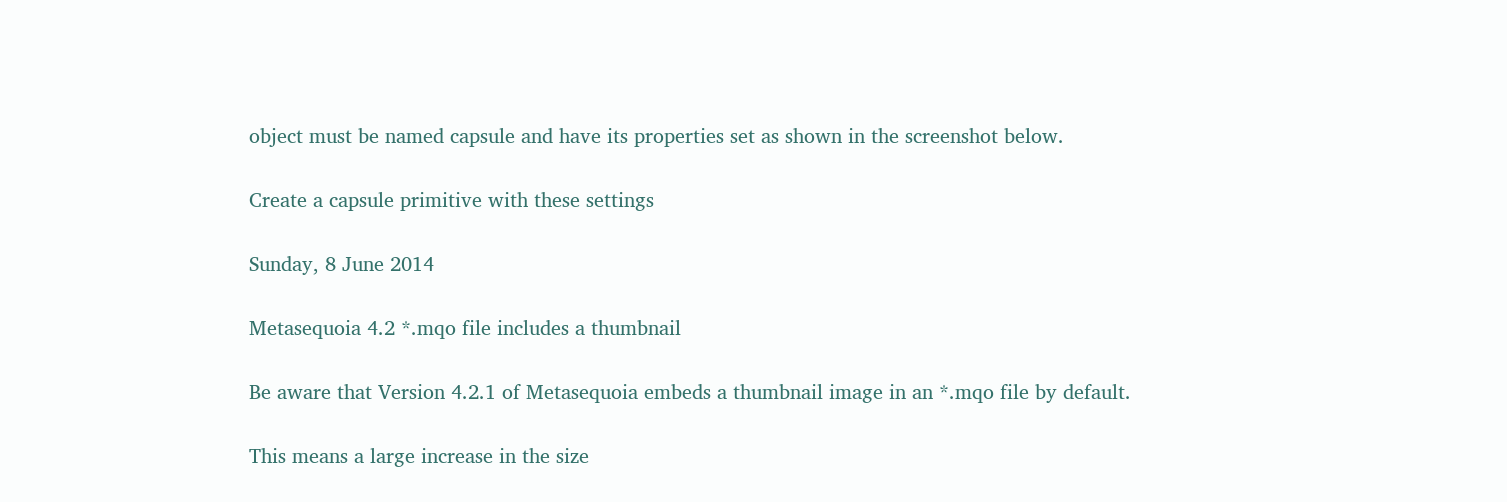object must be named capsule and have its properties set as shown in the screenshot below.

Create a capsule primitive with these settings

Sunday, 8 June 2014

Metasequoia 4.2 *.mqo file includes a thumbnail

Be aware that Version 4.2.1 of Metasequoia embeds a thumbnail image in an *.mqo file by default.

This means a large increase in the size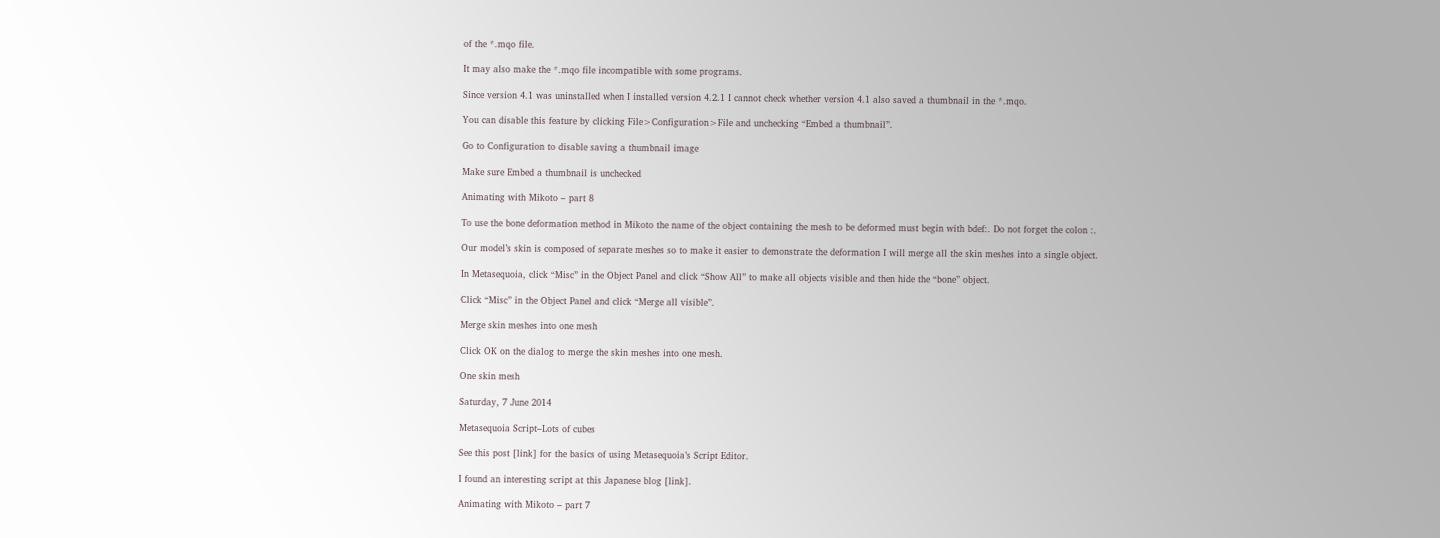of the *.mqo file.

It may also make the *.mqo file incompatible with some programs.

Since version 4.1 was uninstalled when I installed version 4.2.1 I cannot check whether version 4.1 also saved a thumbnail in the *.mqo.

You can disable this feature by clicking File>Configuration>File and unchecking “Embed a thumbnail”.

Go to Configuration to disable saving a thumbnail image

Make sure Embed a thumbnail is unchecked

Animating with Mikoto – part 8

To use the bone deformation method in Mikoto the name of the object containing the mesh to be deformed must begin with bdef:. Do not forget the colon :.

Our model’s skin is composed of separate meshes so to make it easier to demonstrate the deformation I will merge all the skin meshes into a single object.

In Metasequoia, click “Misc” in the Object Panel and click “Show All” to make all objects visible and then hide the “bone” object.

Click “Misc” in the Object Panel and click “Merge all visible”.

Merge skin meshes into one mesh

Click OK on the dialog to merge the skin meshes into one mesh.

One skin mesh

Saturday, 7 June 2014

Metasequoia Script–Lots of cubes

See this post [link] for the basics of using Metasequoia’s Script Editor.

I found an interesting script at this Japanese blog [link].

Animating with Mikoto – part 7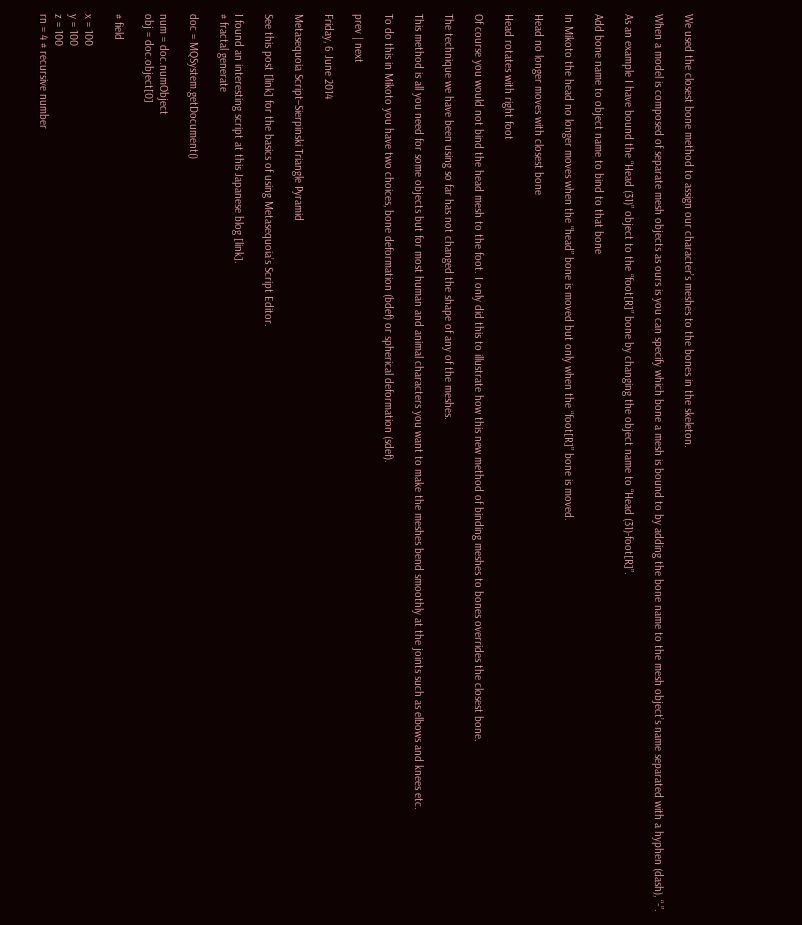We used the closest bone method to assign our character’s meshes to the bones in the skeleton.

When a model is composed of separate mesh objects as ours is you can specify which bone a mesh is bound to by adding the bone name to the mesh object’s name separated with a hyphen (dash), “-”.

As an example I have bound the “Head (31)” object to the “foot[R]” bone by changing the object name to “Head (31)-foot[R]”.

Add bone name to object name to bind to that bone

In Mikoto the head no longer moves when the “head” bone is moved but only when the “foot[R]” bone is moved.

Head no longer moves with closest bone

Head rotates with right foot

Of course you would not bind the head mesh to the foot. I only did this to illustrate how this new method of binding meshes to bones overrides the closest bone.

The technique we have been using so far has not changed the shape of any of the meshes.

This method is all you need for some objects but for most human and animal characters you want to make the meshes bend smoothly at the joints such as elbows and knees etc.

To do this in Mikoto you have two choices, bone deformation (bdef) or spherical deformation (sdef).

prev | next

Friday, 6 June 2014

Metasequoia Script–Sierpinski Triangle Pyramid

See this post [link] for the basics of using Metasequoia’s Script Editor.

I found an interesting script at this Japanese blog [link].
# fractal generate

doc = MQSystem.getDocument()

num = doc.numObject
obj = doc.object[0]

# field

x = 100
y = 100
z = 100
rn = 4 # recursive number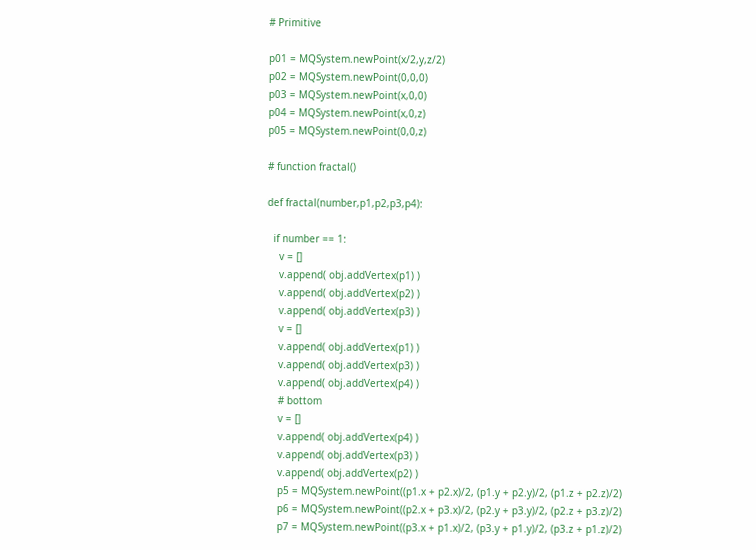# Primitive

p01 = MQSystem.newPoint(x/2,y,z/2)
p02 = MQSystem.newPoint(0,0,0)
p03 = MQSystem.newPoint(x,0,0)
p04 = MQSystem.newPoint(x,0,z)
p05 = MQSystem.newPoint(0,0,z)

# function fractal()

def fractal(number,p1,p2,p3,p4):

  if number == 1:
    v = []
    v.append( obj.addVertex(p1) )
    v.append( obj.addVertex(p2) )
    v.append( obj.addVertex(p3) )
    v = []
    v.append( obj.addVertex(p1) )
    v.append( obj.addVertex(p3) )
    v.append( obj.addVertex(p4) )
    # bottom
    v = []
    v.append( obj.addVertex(p4) )
    v.append( obj.addVertex(p3) )
    v.append( obj.addVertex(p2) )
    p5 = MQSystem.newPoint((p1.x + p2.x)/2, (p1.y + p2.y)/2, (p1.z + p2.z)/2)
    p6 = MQSystem.newPoint((p2.x + p3.x)/2, (p2.y + p3.y)/2, (p2.z + p3.z)/2)
    p7 = MQSystem.newPoint((p3.x + p1.x)/2, (p3.y + p1.y)/2, (p3.z + p1.z)/2)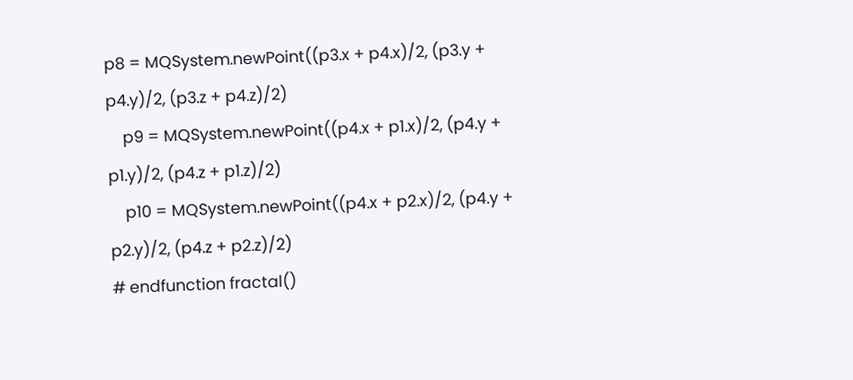p8 = MQSystem.newPoint((p3.x + p4.x)/2, (p3.y + p4.y)/2, (p3.z + p4.z)/2)
    p9 = MQSystem.newPoint((p4.x + p1.x)/2, (p4.y + p1.y)/2, (p4.z + p1.z)/2)
    p10 = MQSystem.newPoint((p4.x + p2.x)/2, (p4.y + p2.y)/2, (p4.z + p2.z)/2)
# endfunction fractal()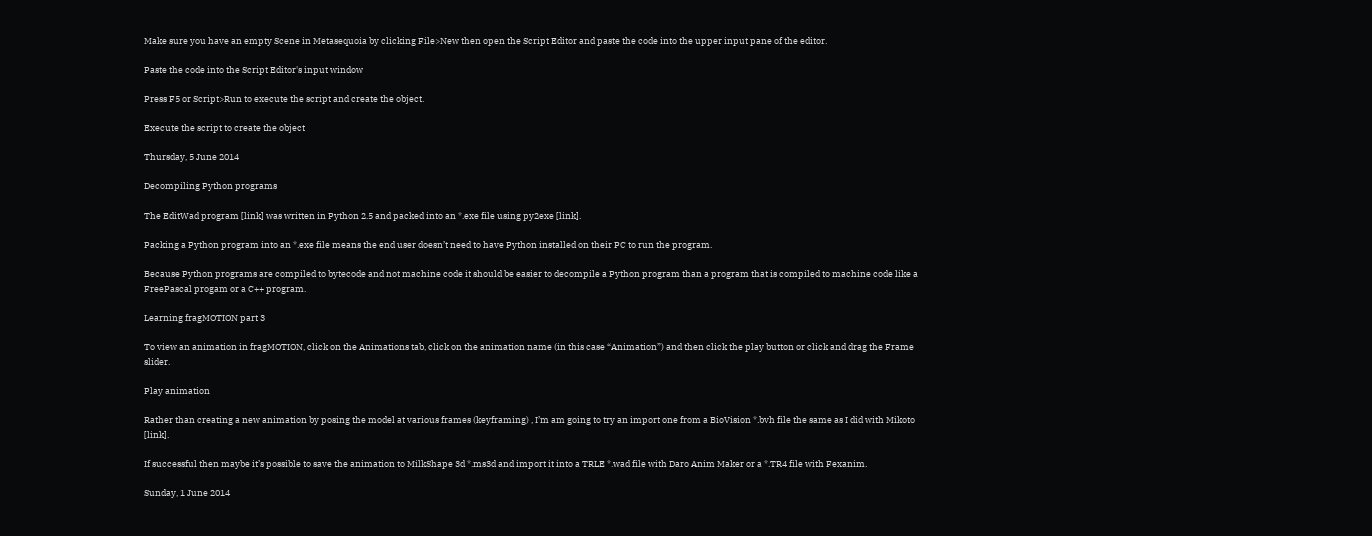Make sure you have an empty Scene in Metasequoia by clicking File>New then open the Script Editor and paste the code into the upper input pane of the editor.

Paste the code into the Script Editor's input window

Press F5 or Script>Run to execute the script and create the object.

Execute the script to create the object

Thursday, 5 June 2014

Decompiling Python programs

The EditWad program [link] was written in Python 2.5 and packed into an *.exe file using py2exe [link].

Packing a Python program into an *.exe file means the end user doesn’t need to have Python installed on their PC to run the program.

Because Python programs are compiled to bytecode and not machine code it should be easier to decompile a Python program than a program that is compiled to machine code like a FreePascal progam or a C++ program.

Learning fragMOTION part 3

To view an animation in fragMOTION, click on the Animations tab, click on the animation name (in this case “Animation”) and then click the play button or click and drag the Frame slider.

Play animation

Rather than creating a new animation by posing the model at various frames (keyframing) , I’m am going to try an import one from a BioVision *.bvh file the same as I did with Mikoto [link].

If successful then maybe it’s possible to save the animation to MilkShape 3d *.ms3d and import it into a TRLE *.wad file with Daro Anim Maker or a *.TR4 file with Fexanim.

Sunday, 1 June 2014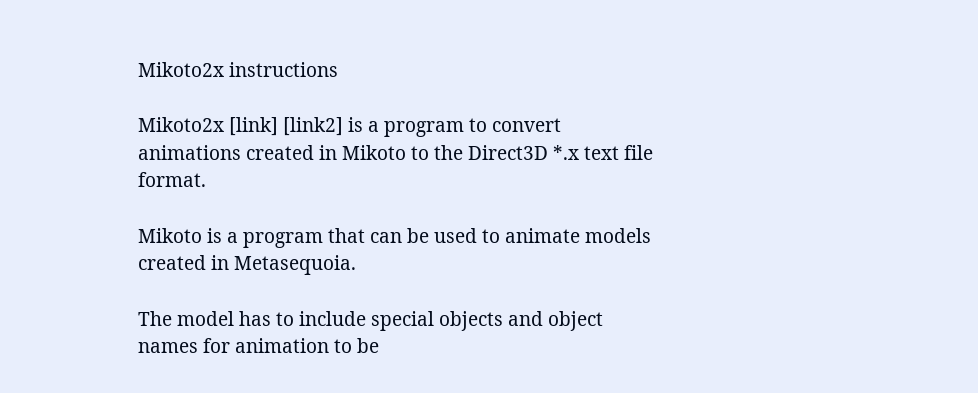Mikoto2x instructions

Mikoto2x [link] [link2] is a program to convert animations created in Mikoto to the Direct3D *.x text file format.

Mikoto is a program that can be used to animate models created in Metasequoia.

The model has to include special objects and object names for animation to be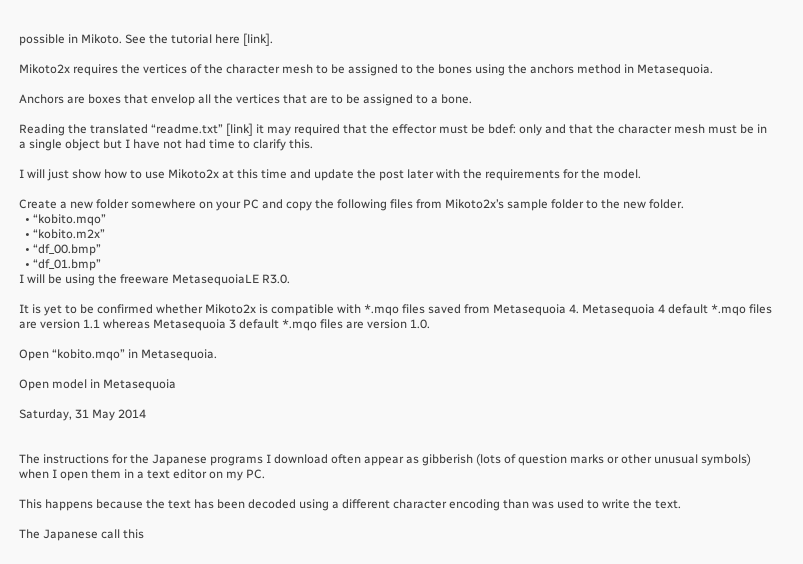possible in Mikoto. See the tutorial here [link].

Mikoto2x requires the vertices of the character mesh to be assigned to the bones using the anchors method in Metasequoia.

Anchors are boxes that envelop all the vertices that are to be assigned to a bone.

Reading the translated “readme.txt” [link] it may required that the effector must be bdef: only and that the character mesh must be in a single object but I have not had time to clarify this.

I will just show how to use Mikoto2x at this time and update the post later with the requirements for the model.

Create a new folder somewhere on your PC and copy the following files from Mikoto2x’s sample folder to the new folder.
  • “kobito.mqo”
  • “kobito.m2x”
  • “df_00.bmp”
  • “df_01.bmp”
I will be using the freeware MetasequoiaLE R3.0.

It is yet to be confirmed whether Mikoto2x is compatible with *.mqo files saved from Metasequoia 4. Metasequoia 4 default *.mqo files are version 1.1 whereas Metasequoia 3 default *.mqo files are version 1.0.

Open “kobito.mqo” in Metasequoia.

Open model in Metasequoia

Saturday, 31 May 2014


The instructions for the Japanese programs I download often appear as gibberish (lots of question marks or other unusual symbols) when I open them in a text editor on my PC.

This happens because the text has been decoded using a different character encoding than was used to write the text.

The Japanese call this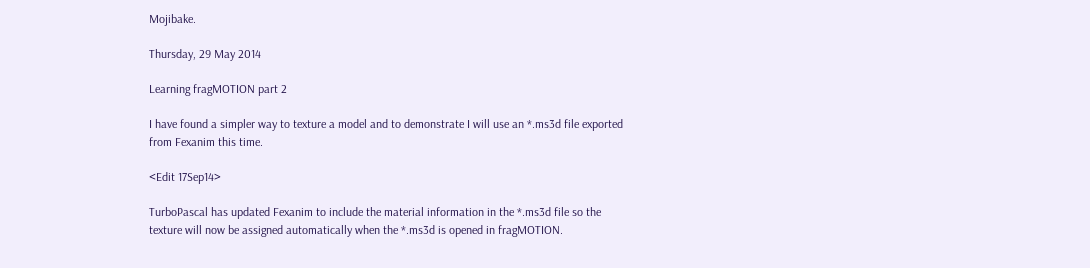Mojibake.

Thursday, 29 May 2014

Learning fragMOTION part 2

I have found a simpler way to texture a model and to demonstrate I will use an *.ms3d file exported from Fexanim this time.

<Edit 17Sep14>

TurboPascal has updated Fexanim to include the material information in the *.ms3d file so the texture will now be assigned automatically when the *.ms3d is opened in fragMOTION.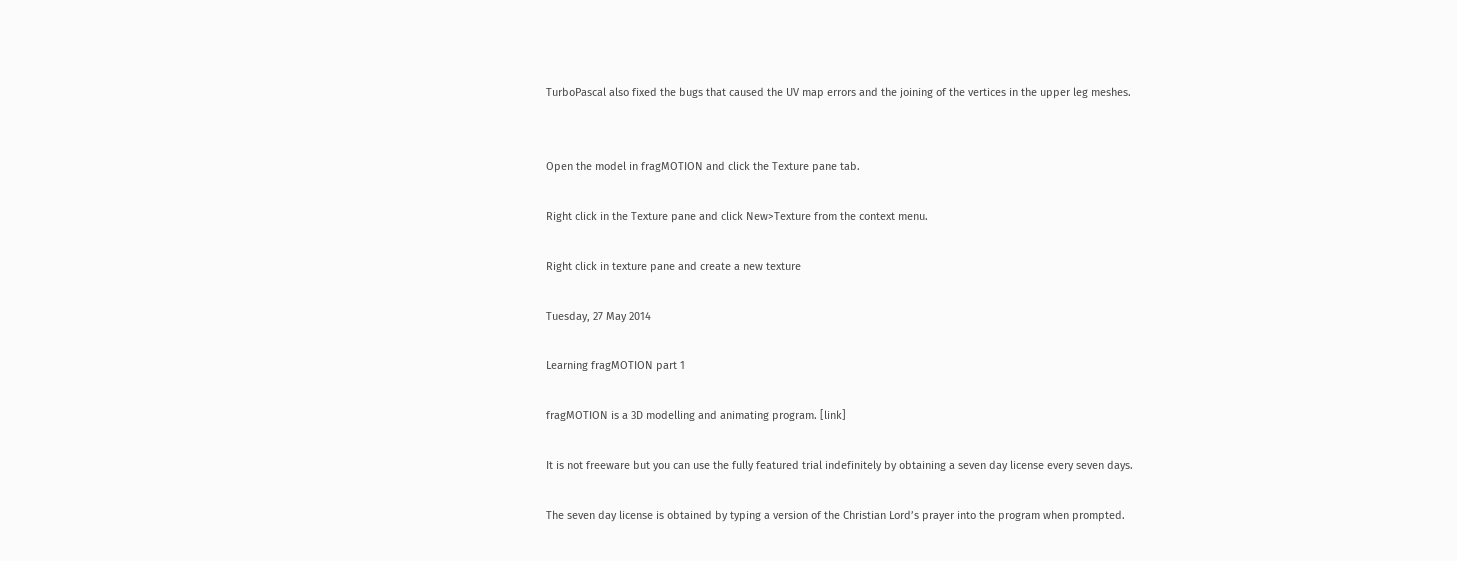TurboPascal also fixed the bugs that caused the UV map errors and the joining of the vertices in the upper leg meshes.


Open the model in fragMOTION and click the Texture pane tab.

Right click in the Texture pane and click New>Texture from the context menu.

Right click in texture pane and create a new texture

Tuesday, 27 May 2014

Learning fragMOTION part 1

fragMOTION is a 3D modelling and animating program. [link]

It is not freeware but you can use the fully featured trial indefinitely by obtaining a seven day license every seven days.

The seven day license is obtained by typing a version of the Christian Lord’s prayer into the program when prompted.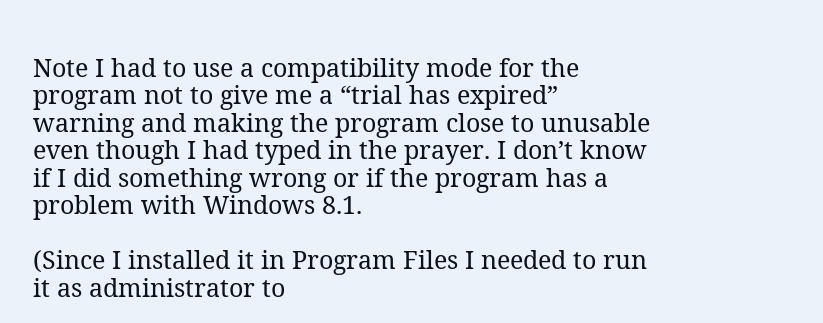Note I had to use a compatibility mode for the program not to give me a “trial has expired” warning and making the program close to unusable even though I had typed in the prayer. I don’t know if I did something wrong or if the program has a problem with Windows 8.1.

(Since I installed it in Program Files I needed to run it as administrator to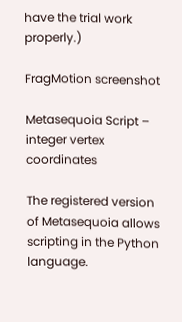have the trial work properly.)

FragMotion screenshot

Metasequoia Script – integer vertex coordinates

The registered version of Metasequoia allows scripting in the Python language.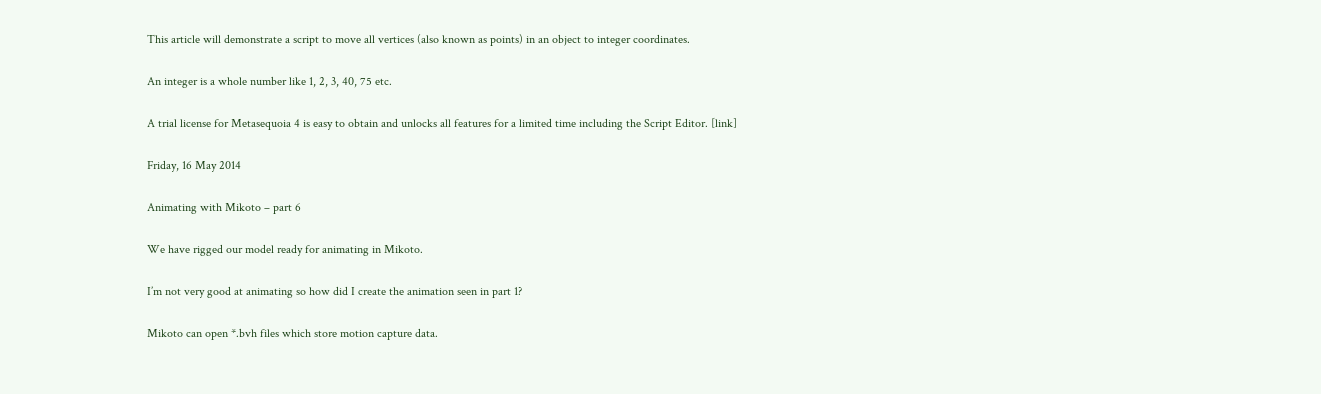This article will demonstrate a script to move all vertices (also known as points) in an object to integer coordinates.

An integer is a whole number like 1, 2, 3, 40, 75 etc.

A trial license for Metasequoia 4 is easy to obtain and unlocks all features for a limited time including the Script Editor. [link]

Friday, 16 May 2014

Animating with Mikoto – part 6

We have rigged our model ready for animating in Mikoto.

I’m not very good at animating so how did I create the animation seen in part 1?

Mikoto can open *.bvh files which store motion capture data.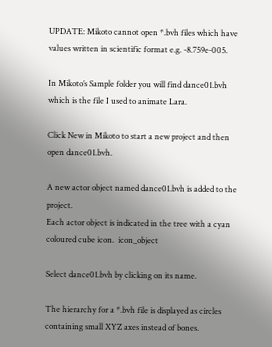UPDATE: Mikoto cannot open *.bvh files which have values written in scientific format e.g. -8.759e-005.

In Mikoto’s Sample folder you will find dance01.bvh which is the file I used to animate Lara.

Click New in Mikoto to start a new project and then open dance01.bvh.

A new actor object named dance01.bvh is added to the project.
Each actor object is indicated in the tree with a cyan coloured cube icon.  icon_object

Select dance01.bvh by clicking on its name.

The hierarchy for a *.bvh file is displayed as circles containing small XYZ axes instead of bones.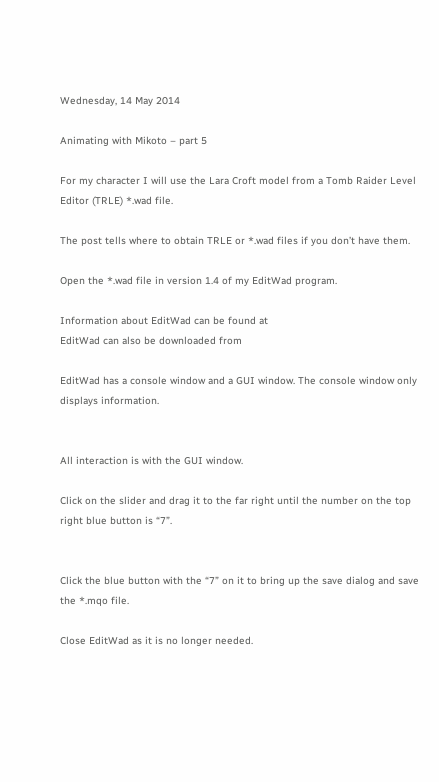Wednesday, 14 May 2014

Animating with Mikoto – part 5

For my character I will use the Lara Croft model from a Tomb Raider Level Editor (TRLE) *.wad file.

The post tells where to obtain TRLE or *.wad files if you don’t have them.

Open the *.wad file in version 1.4 of my EditWad program.

Information about EditWad can be found at
EditWad can also be downloaded from

EditWad has a console window and a GUI window. The console window only displays information.


All interaction is with the GUI window.

Click on the slider and drag it to the far right until the number on the top right blue button is “7”.


Click the blue button with the “7” on it to bring up the save dialog and save the *.mqo file.

Close EditWad as it is no longer needed.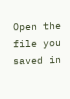Open the file you saved in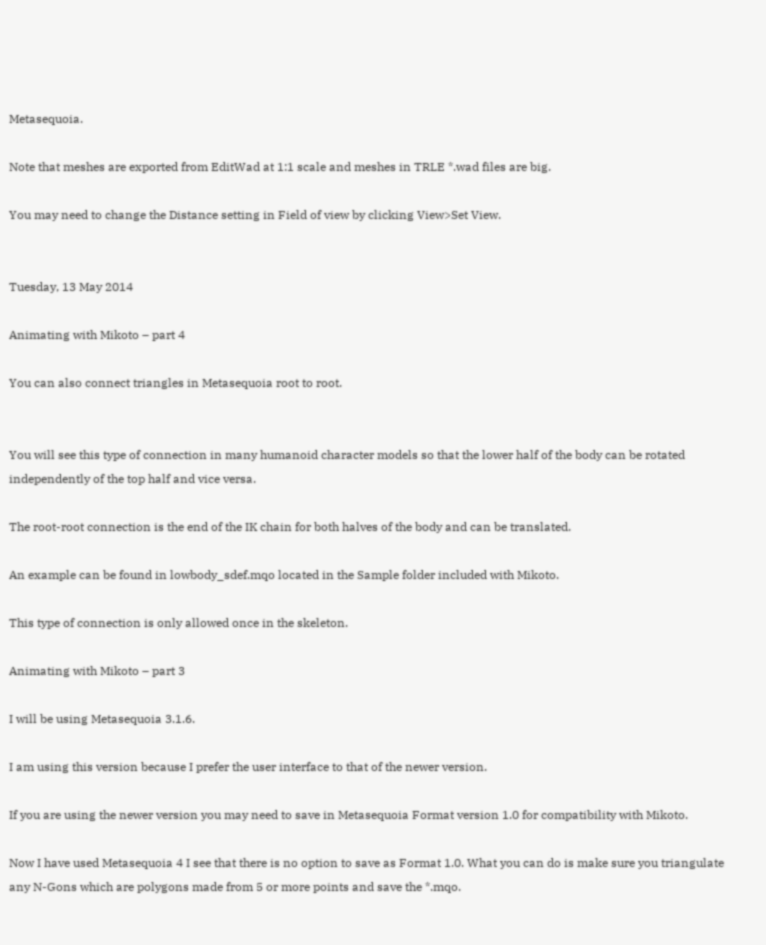Metasequoia.

Note that meshes are exported from EditWad at 1:1 scale and meshes in TRLE *.wad files are big.

You may need to change the Distance setting in Field of view by clicking View>Set View.


Tuesday, 13 May 2014

Animating with Mikoto – part 4

You can also connect triangles in Metasequoia root to root.


You will see this type of connection in many humanoid character models so that the lower half of the body can be rotated independently of the top half and vice versa.

The root-root connection is the end of the IK chain for both halves of the body and can be translated.

An example can be found in lowbody_sdef.mqo located in the Sample folder included with Mikoto.

This type of connection is only allowed once in the skeleton.

Animating with Mikoto – part 3

I will be using Metasequoia 3.1.6.

I am using this version because I prefer the user interface to that of the newer version.

If you are using the newer version you may need to save in Metasequoia Format version 1.0 for compatibility with Mikoto.

Now I have used Metasequoia 4 I see that there is no option to save as Format 1.0. What you can do is make sure you triangulate any N-Gons which are polygons made from 5 or more points and save the *.mqo.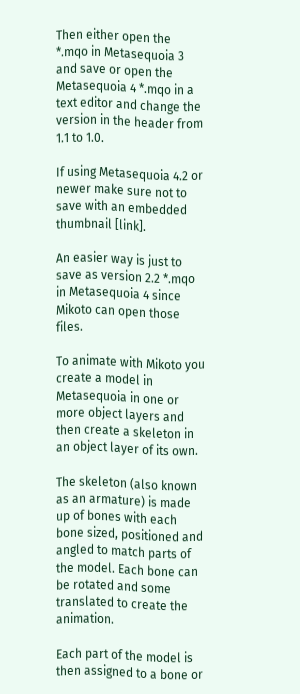Then either open the *.mqo in Metasequoia 3 and save or open the Metasequoia 4 *.mqo in a text editor and change the version in the header from 1.1 to 1.0.

If using Metasequoia 4.2 or newer make sure not to save with an embedded  thumbnail [link].

An easier way is just to save as version 2.2 *.mqo in Metasequoia 4 since Mikoto can open those files.

To animate with Mikoto you create a model in Metasequoia in one or more object layers and then create a skeleton in an object layer of its own.

The skeleton (also known as an armature) is made up of bones with each bone sized, positioned and angled to match parts of the model. Each bone can be rotated and some translated to create the animation.

Each part of the model is then assigned to a bone or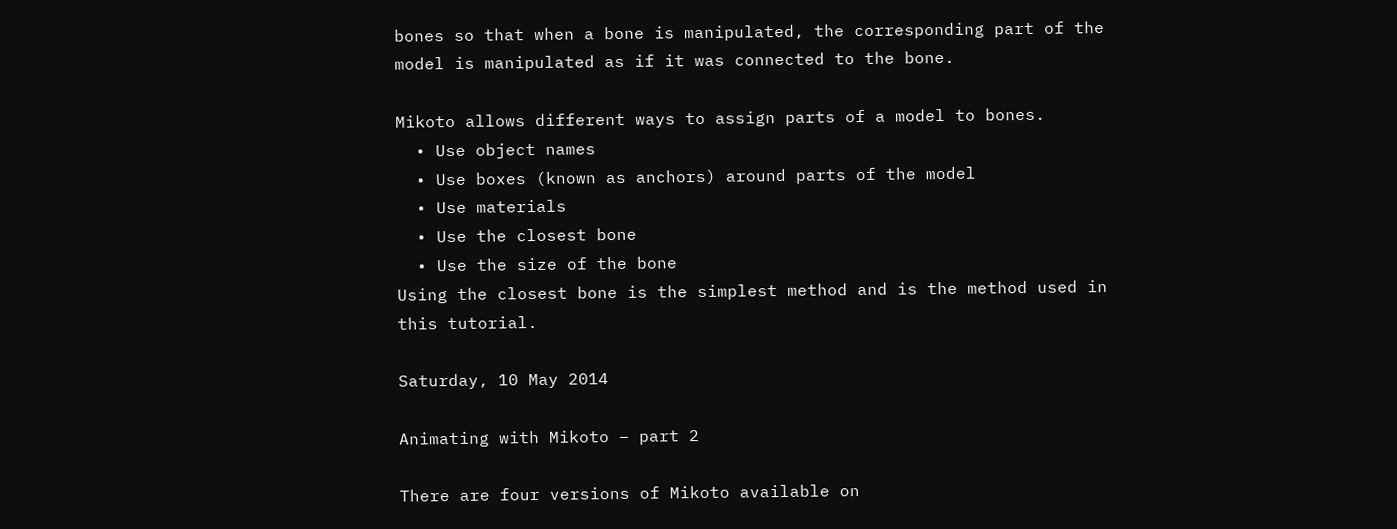bones so that when a bone is manipulated, the corresponding part of the model is manipulated as if it was connected to the bone.

Mikoto allows different ways to assign parts of a model to bones.
  • Use object names
  • Use boxes (known as anchors) around parts of the model
  • Use materials
  • Use the closest bone
  • Use the size of the bone
Using the closest bone is the simplest method and is the method used in this tutorial.

Saturday, 10 May 2014

Animating with Mikoto – part 2

There are four versions of Mikoto available on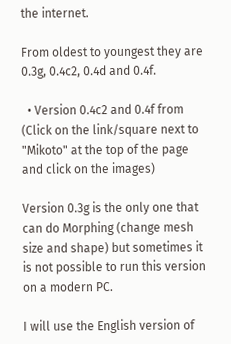the internet.

From oldest to youngest they are 0.3g, 0.4c2, 0.4d and 0.4f.

  • Version 0.4c2 and 0.4f from (Click on the link/square next to "Mikoto" at the top of the page and click on the images)

Version 0.3g is the only one that can do Morphing (change mesh size and shape) but sometimes it is not possible to run this version on a modern PC.

I will use the English version of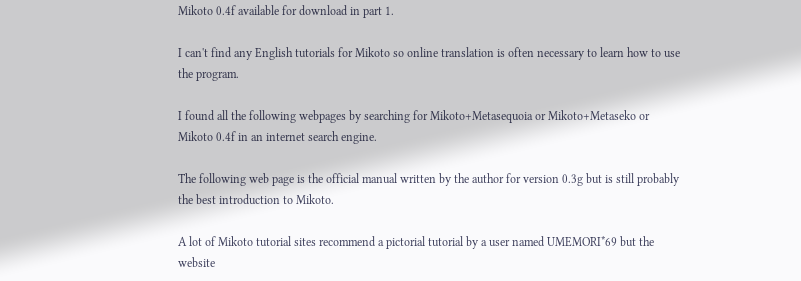Mikoto 0.4f available for download in part 1.

I can't find any English tutorials for Mikoto so online translation is often necessary to learn how to use the program.

I found all the following webpages by searching for Mikoto+Metasequoia or Mikoto+Metaseko or Mikoto 0.4f in an internet search engine.

The following web page is the official manual written by the author for version 0.3g but is still probably the best introduction to Mikoto.

A lot of Mikoto tutorial sites recommend a pictorial tutorial by a user named UMEMORI*69 but the website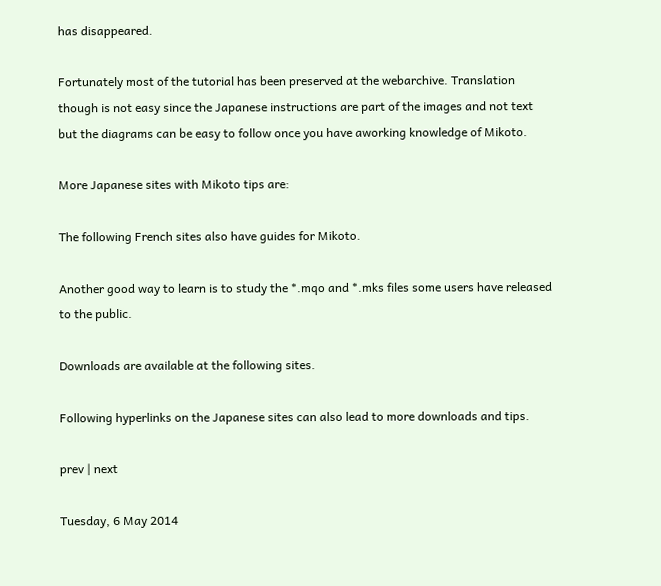has disappeared.

Fortunately most of the tutorial has been preserved at the webarchive. Translation though is not easy since the Japanese instructions are part of the images and not text but the diagrams can be easy to follow once you have aworking knowledge of Mikoto.

More Japanese sites with Mikoto tips are:

The following French sites also have guides for Mikoto.

Another good way to learn is to study the *.mqo and *.mks files some users have released to the public.

Downloads are available at the following sites.

Following hyperlinks on the Japanese sites can also lead to more downloads and tips.

prev | next

Tuesday, 6 May 2014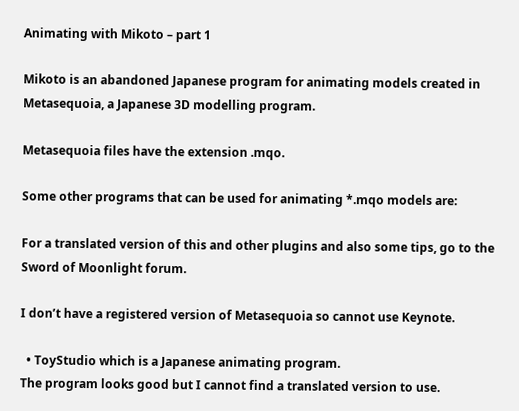Animating with Mikoto – part 1

Mikoto is an abandoned Japanese program for animating models created in Metasequoia, a Japanese 3D modelling program.

Metasequoia files have the extension .mqo.

Some other programs that can be used for animating *.mqo models are:

For a translated version of this and other plugins and also some tips, go to the Sword of Moonlight forum.

I don’t have a registered version of Metasequoia so cannot use Keynote.

  • ToyStudio which is a Japanese animating program.
The program looks good but I cannot find a translated version to use.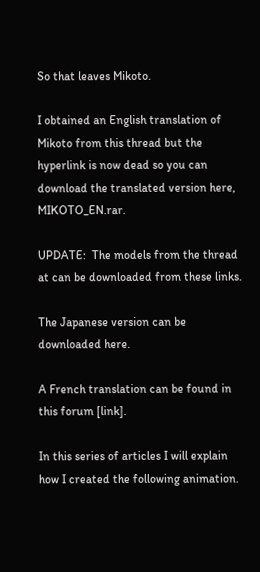So that leaves Mikoto.

I obtained an English translation of Mikoto from this thread but the hyperlink is now dead so you can download the translated version here, MIKOTO_EN.rar.

UPDATE:  The models from the thread at can be downloaded from these links.

The Japanese version can be downloaded here.

A French translation can be found in this forum [link].

In this series of articles I will explain how I created the following animation.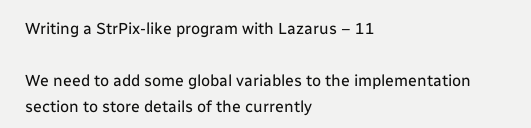Writing a StrPix-like program with Lazarus – 11

We need to add some global variables to the implementation section to store details of the currently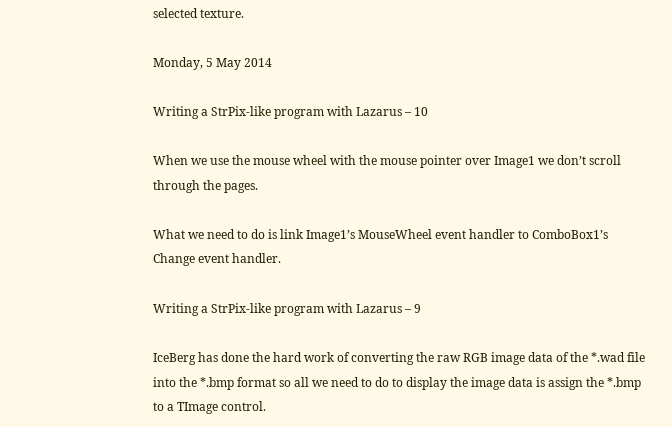selected texture.

Monday, 5 May 2014

Writing a StrPix-like program with Lazarus – 10

When we use the mouse wheel with the mouse pointer over Image1 we don’t scroll through the pages.

What we need to do is link Image1’s MouseWheel event handler to ComboBox1’s Change event handler.

Writing a StrPix-like program with Lazarus – 9

IceBerg has done the hard work of converting the raw RGB image data of the *.wad file into the *.bmp format so all we need to do to display the image data is assign the *.bmp to a TImage control.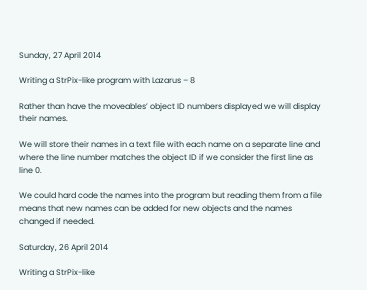Sunday, 27 April 2014

Writing a StrPix-like program with Lazarus – 8

Rather than have the moveables’ object ID numbers displayed we will display their names.

We will store their names in a text file with each name on a separate line and where the line number matches the object ID if we consider the first line as line 0.

We could hard code the names into the program but reading them from a file means that new names can be added for new objects and the names changed if needed.

Saturday, 26 April 2014

Writing a StrPix-like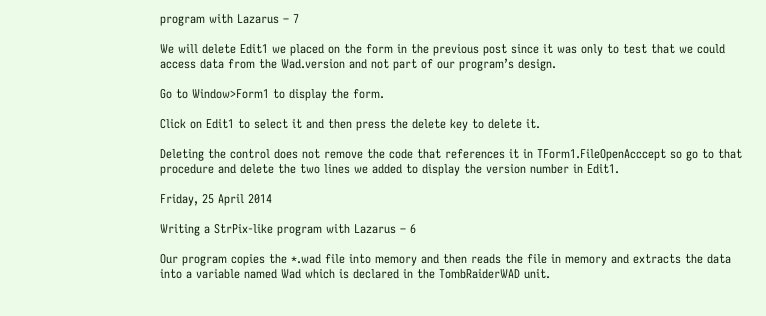program with Lazarus – 7

We will delete Edit1 we placed on the form in the previous post since it was only to test that we could access data from the Wad.version and not part of our program’s design.

Go to Window>Form1 to display the form.

Click on Edit1 to select it and then press the delete key to delete it.

Deleting the control does not remove the code that references it in TForm1.FileOpenAcccept so go to that procedure and delete the two lines we added to display the version number in Edit1.

Friday, 25 April 2014

Writing a StrPix-like program with Lazarus – 6

Our program copies the *.wad file into memory and then reads the file in memory and extracts the data into a variable named Wad which is declared in the TombRaiderWAD unit.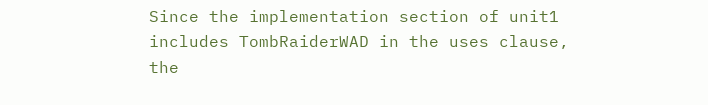Since the implementation section of unit1 includes TombRaiderWAD in the uses clause, the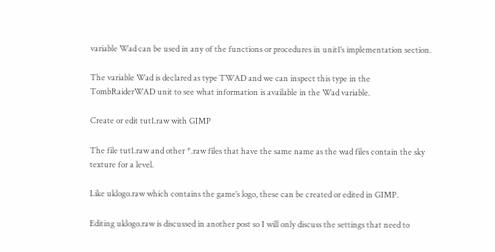variable Wad can be used in any of the functions or procedures in unit1’s implementation section.

The variable Wad is declared as type TWAD and we can inspect this type in the TombRaiderWAD unit to see what information is available in the Wad variable.

Create or edit tut1.raw with GIMP

The file tut1.raw and other *.raw files that have the same name as the wad files contain the sky texture for a level.

Like uklogo.raw which contains the game’s logo, these can be created or edited in GIMP.

Editing uklogo.raw is discussed in another post so I will only discuss the settings that need to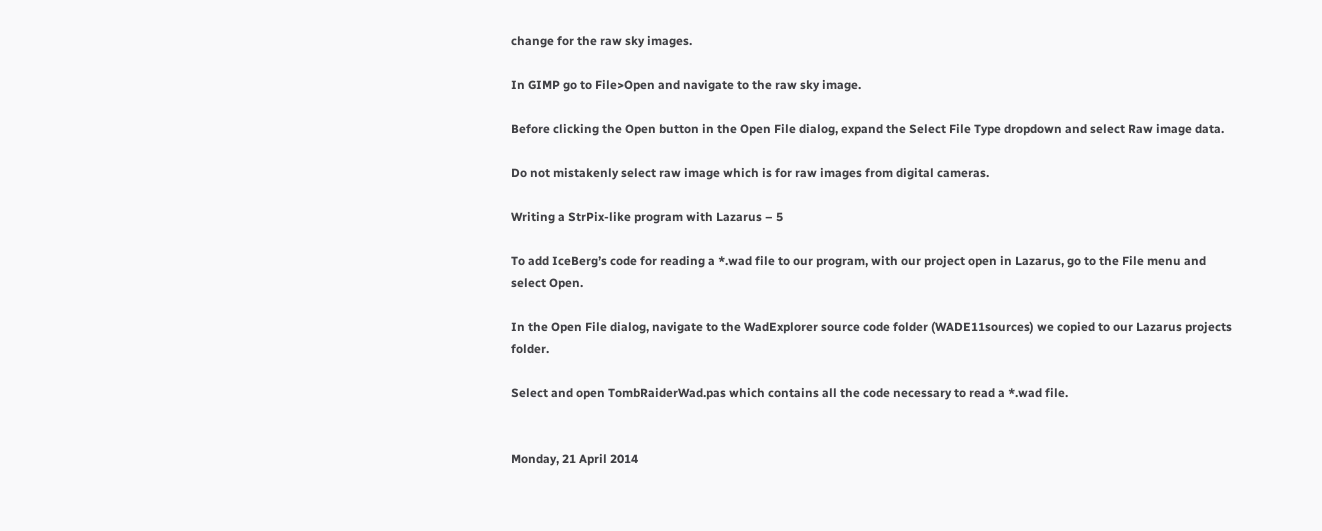change for the raw sky images.

In GIMP go to File>Open and navigate to the raw sky image.

Before clicking the Open button in the Open File dialog, expand the Select File Type dropdown and select Raw image data.

Do not mistakenly select raw image which is for raw images from digital cameras.

Writing a StrPix-like program with Lazarus – 5

To add IceBerg’s code for reading a *.wad file to our program, with our project open in Lazarus, go to the File menu and select Open.

In the Open File dialog, navigate to the WadExplorer source code folder (WADE11sources) we copied to our Lazarus projects folder.

Select and open TombRaiderWad.pas which contains all the code necessary to read a *.wad file.


Monday, 21 April 2014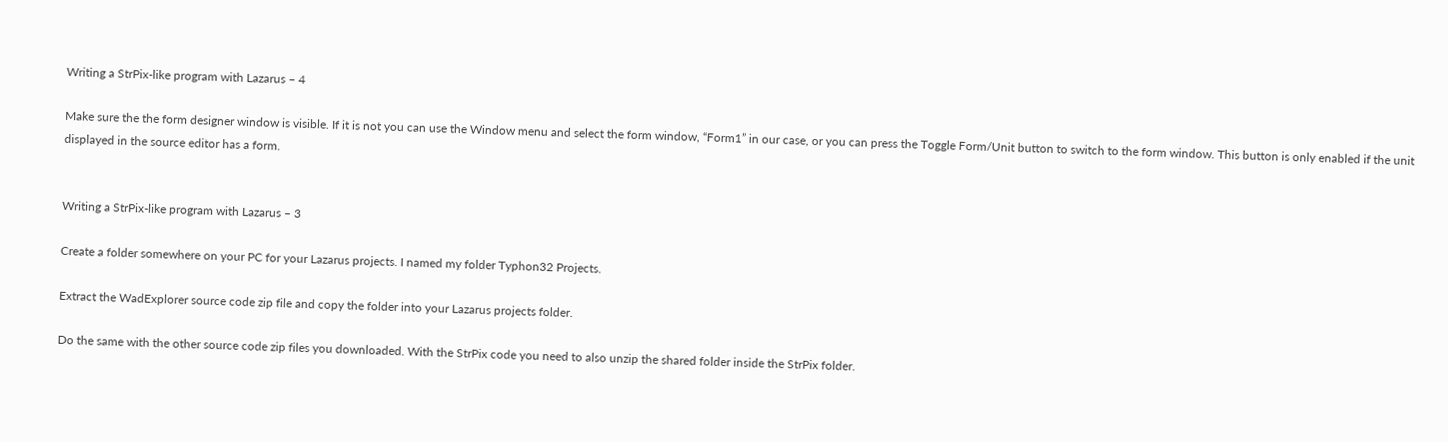Writing a StrPix-like program with Lazarus – 4

Make sure the the form designer window is visible. If it is not you can use the Window menu and select the form window, “Form1” in our case, or you can press the Toggle Form/Unit button to switch to the form window. This button is only enabled if the unit displayed in the source editor has a form.


Writing a StrPix-like program with Lazarus – 3

Create a folder somewhere on your PC for your Lazarus projects. I named my folder Typhon32 Projects.

Extract the WadExplorer source code zip file and copy the folder into your Lazarus projects folder.

Do the same with the other source code zip files you downloaded. With the StrPix code you need to also unzip the shared folder inside the StrPix folder.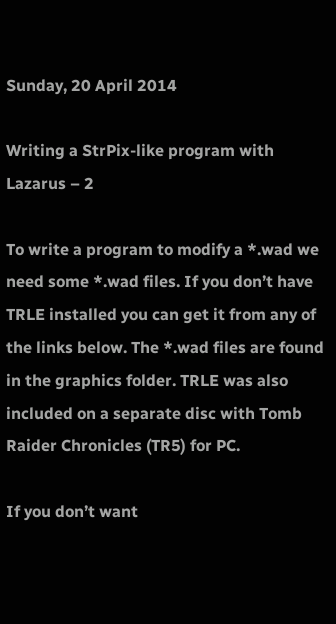Sunday, 20 April 2014

Writing a StrPix-like program with Lazarus – 2

To write a program to modify a *.wad we need some *.wad files. If you don’t have TRLE installed you can get it from any of the links below. The *.wad files are found in the graphics folder. TRLE was also included on a separate disc with Tomb Raider Chronicles (TR5) for PC.

If you don’t want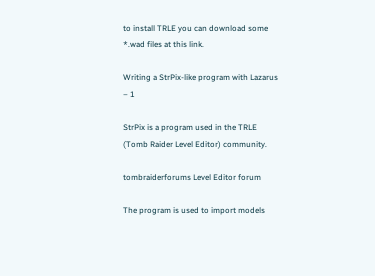to install TRLE you can download some *.wad files at this link.

Writing a StrPix-like program with Lazarus – 1

StrPix is a program used in the TRLE (Tomb Raider Level Editor) community.

tombraiderforums Level Editor forum

The program is used to import models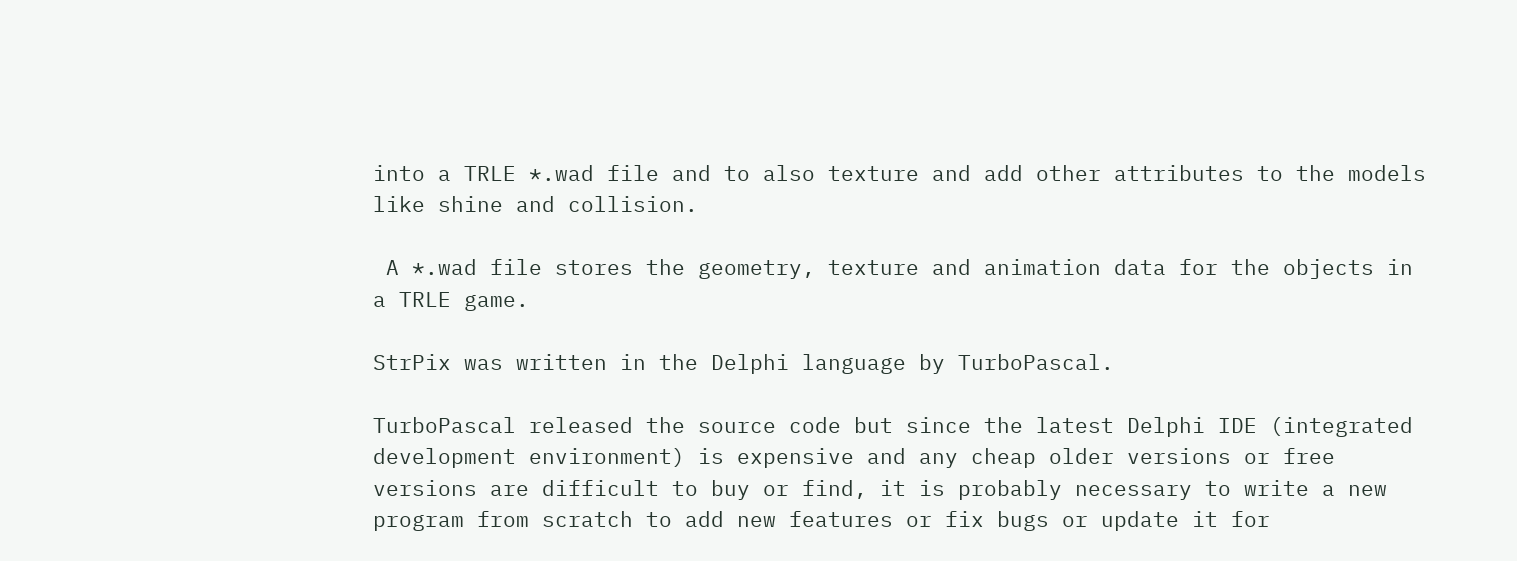into a TRLE *.wad file and to also texture and add other attributes to the models like shine and collision.

 A *.wad file stores the geometry, texture and animation data for the objects in a TRLE game.

StrPix was written in the Delphi language by TurboPascal.

TurboPascal released the source code but since the latest Delphi IDE (integrated development environment) is expensive and any cheap older versions or free versions are difficult to buy or find, it is probably necessary to write a new program from scratch to add new features or fix bugs or update it for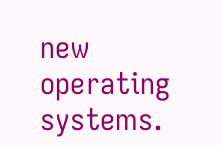new operating systems.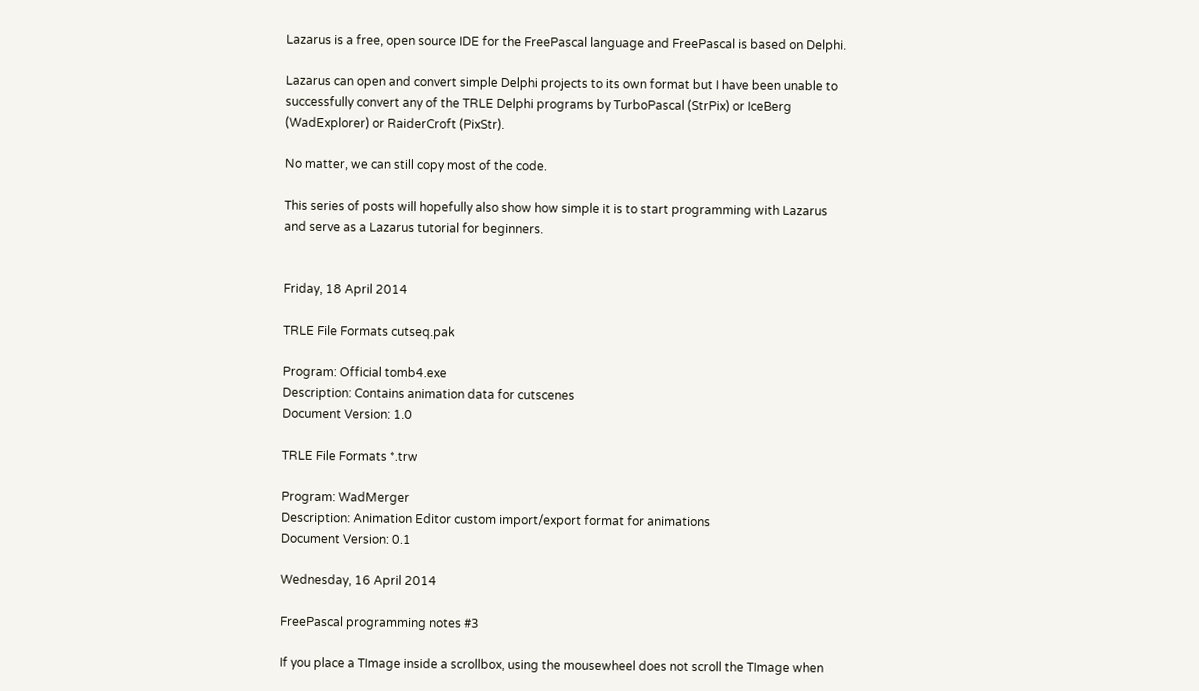Lazarus is a free, open source IDE for the FreePascal language and FreePascal is based on Delphi.

Lazarus can open and convert simple Delphi projects to its own format but I have been unable to successfully convert any of the TRLE Delphi programs by TurboPascal (StrPix) or IceBerg (WadExplorer) or RaiderCroft (PixStr).

No matter, we can still copy most of the code.

This series of posts will hopefully also show how simple it is to start programming with Lazarus and serve as a Lazarus tutorial for beginners.


Friday, 18 April 2014

TRLE File Formats cutseq.pak

Program: Official tomb4.exe
Description: Contains animation data for cutscenes
Document Version: 1.0

TRLE File Formats *.trw

Program: WadMerger
Description: Animation Editor custom import/export format for animations
Document Version: 0.1

Wednesday, 16 April 2014

FreePascal programming notes #3

If you place a TImage inside a scrollbox, using the mousewheel does not scroll the TImage when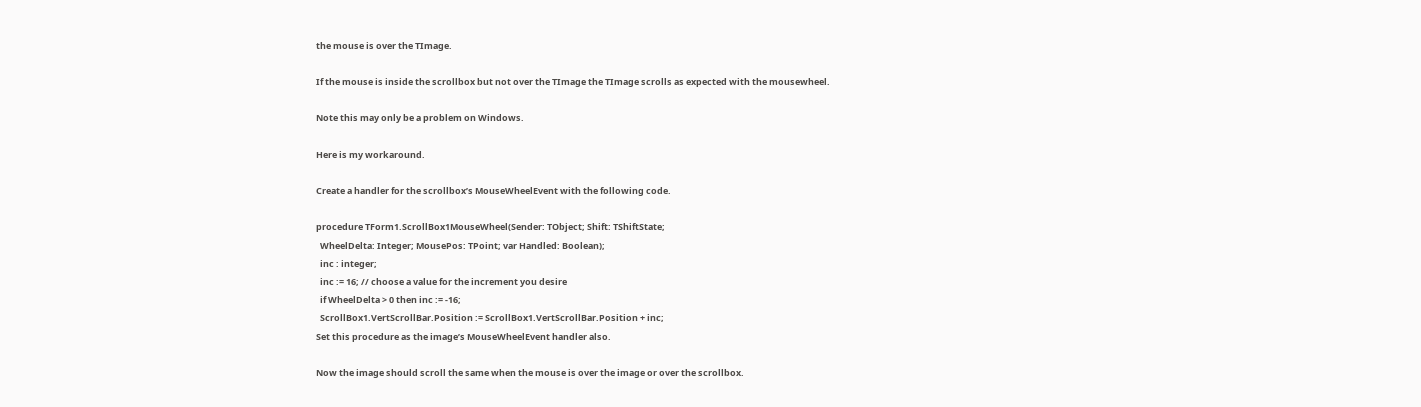the mouse is over the TImage.

If the mouse is inside the scrollbox but not over the TImage the TImage scrolls as expected with the mousewheel.

Note this may only be a problem on Windows.

Here is my workaround.

Create a handler for the scrollbox’s MouseWheelEvent with the following code.

procedure TForm1.ScrollBox1MouseWheel(Sender: TObject; Shift: TShiftState;
  WheelDelta: Integer; MousePos: TPoint; var Handled: Boolean);
  inc : integer;
  inc := 16; // choose a value for the increment you desire
  if WheelDelta > 0 then inc := -16;
  ScrollBox1.VertScrollBar.Position := ScrollBox1.VertScrollBar.Position + inc;
Set this procedure as the image’s MouseWheelEvent handler also.

Now the image should scroll the same when the mouse is over the image or over the scrollbox.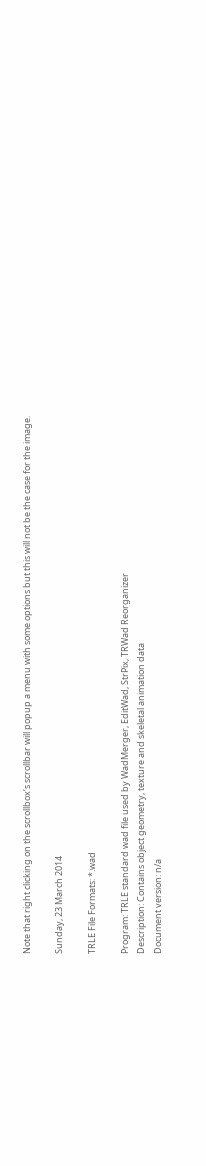Note that right clicking on the scrollbox’s scrollbar will popup a menu with some options but this will not be the case for the image.

Sunday, 23 March 2014

TRLE File Formats: *.wad

Program: TRLE standard wad file used by WadMerger, EditWad, StrPix, TRWad Reorganizer
Description: Contains object geometry, texture and skeletal animation data
Document version: n/a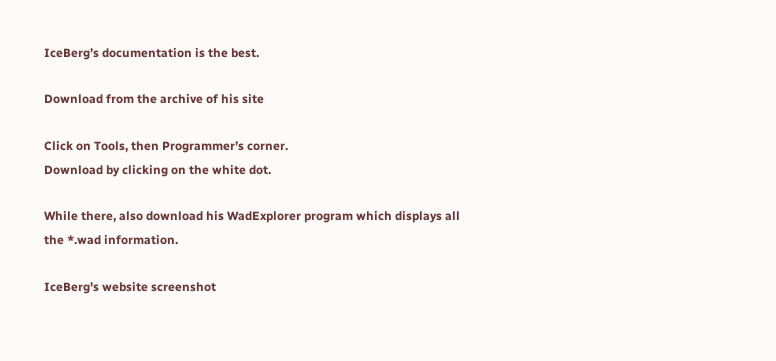IceBerg’s documentation is the best.

Download from the archive of his site

Click on Tools, then Programmer’s corner.
Download by clicking on the white dot.

While there, also download his WadExplorer program which displays all the *.wad information.

IceBerg's website screenshot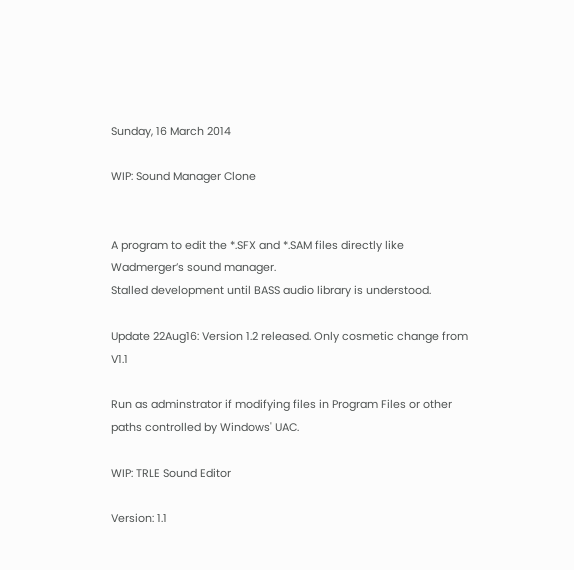Sunday, 16 March 2014

WIP: Sound Manager Clone


A program to edit the *.SFX and *.SAM files directly like Wadmerger’s sound manager.
Stalled development until BASS audio library is understood.

Update 22Aug16: Version 1.2 released. Only cosmetic change from V1.1

Run as adminstrator if modifying files in Program Files or other paths controlled by Windows' UAC.

WIP: TRLE Sound Editor

Version: 1.1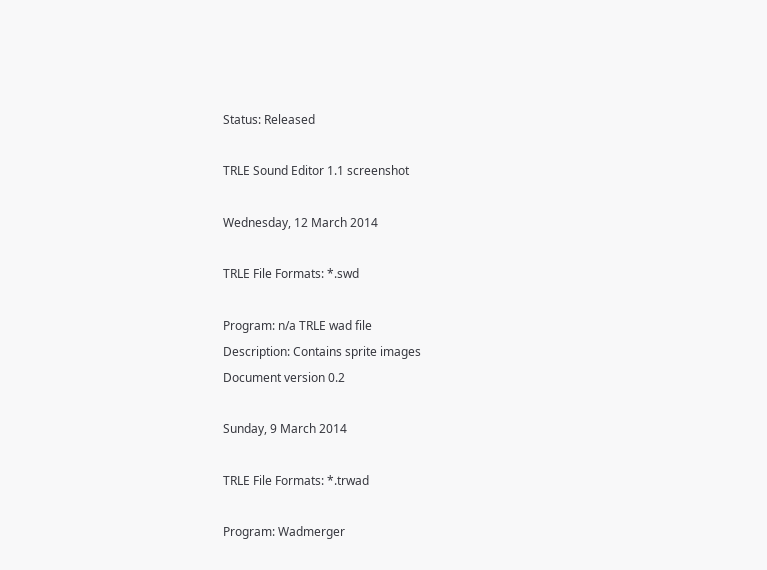Status: Released

TRLE Sound Editor 1.1 screenshot

Wednesday, 12 March 2014

TRLE File Formats: *.swd

Program: n/a TRLE wad file
Description: Contains sprite images
Document version 0.2

Sunday, 9 March 2014

TRLE File Formats: *.trwad

Program: Wadmerger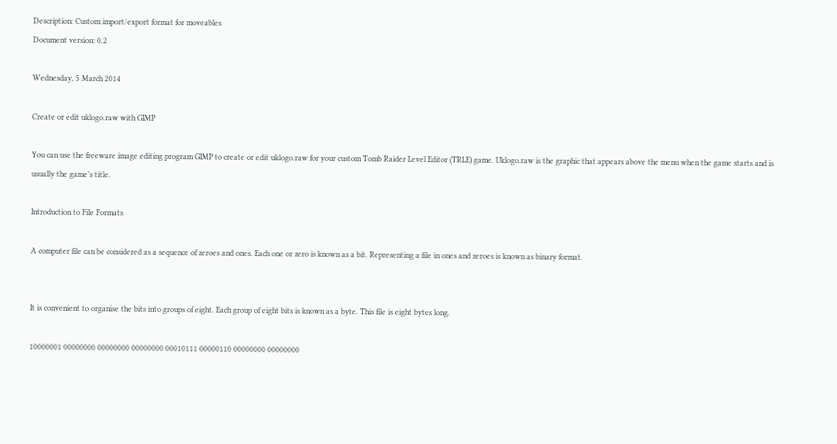Description: Custom import/export format for moveables
Document version: 0.2

Wednesday, 5 March 2014

Create or edit uklogo.raw with GIMP

You can use the freeware image editing program GIMP to create or edit uklogo.raw for your custom Tomb Raider Level Editor (TRLE) game. Uklogo.raw is the graphic that appears above the menu when the game starts and is usually the game’s title.

Introduction to File Formats

A computer file can be considered as a sequence of zeroes and ones. Each one or zero is known as a bit. Representing a file in ones and zeroes is known as binary format.


It is convenient to organise the bits into groups of eight. Each group of eight bits is known as a byte. This file is eight bytes long.

10000001 00000000 00000000 00000000 00010111 00000110 00000000 00000000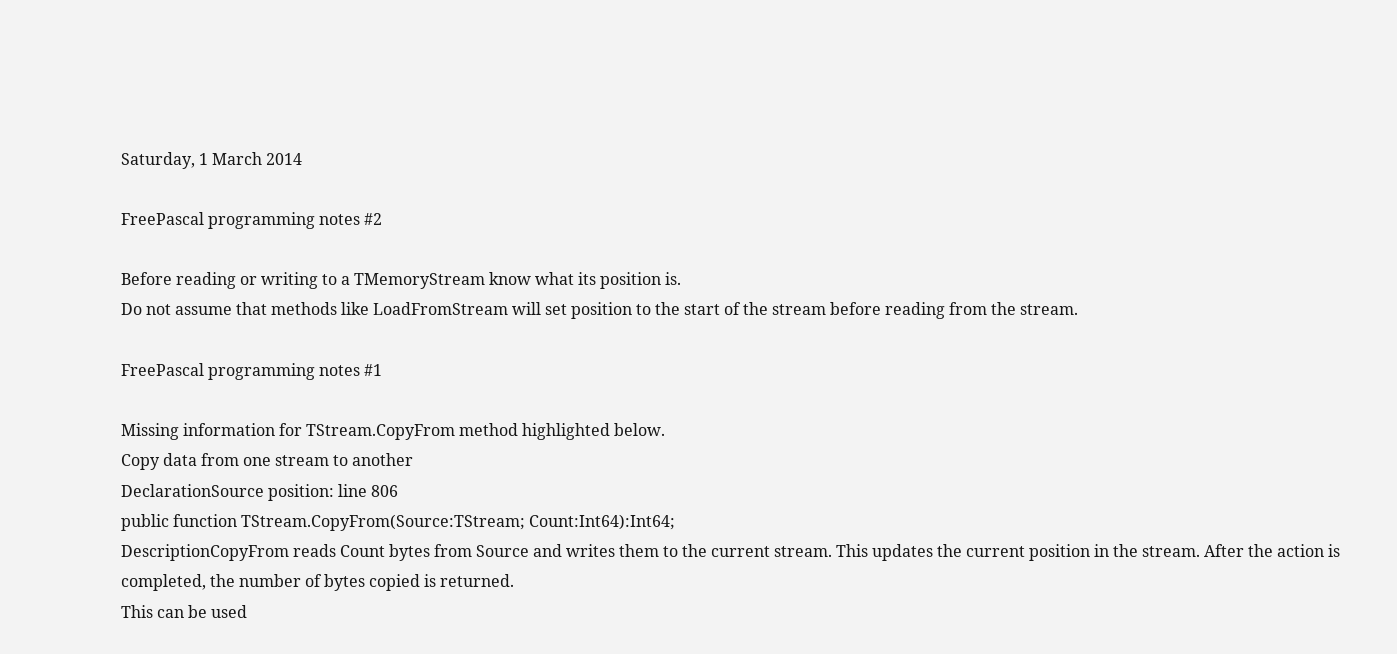Saturday, 1 March 2014

FreePascal programming notes #2

Before reading or writing to a TMemoryStream know what its position is.
Do not assume that methods like LoadFromStream will set position to the start of the stream before reading from the stream.

FreePascal programming notes #1

Missing information for TStream.CopyFrom method highlighted below.
Copy data from one stream to another
DeclarationSource position: line 806
public function TStream.CopyFrom(Source:TStream; Count:Int64):Int64;
DescriptionCopyFrom reads Count bytes from Source and writes them to the current stream. This updates the current position in the stream. After the action is completed, the number of bytes copied is returned.
This can be used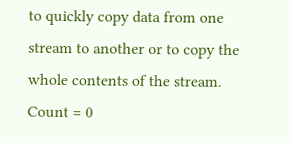to quickly copy data from one stream to another or to copy the whole contents of the stream.
Count = 0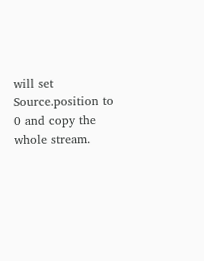will set Source.position to 0 and copy the whole stream.